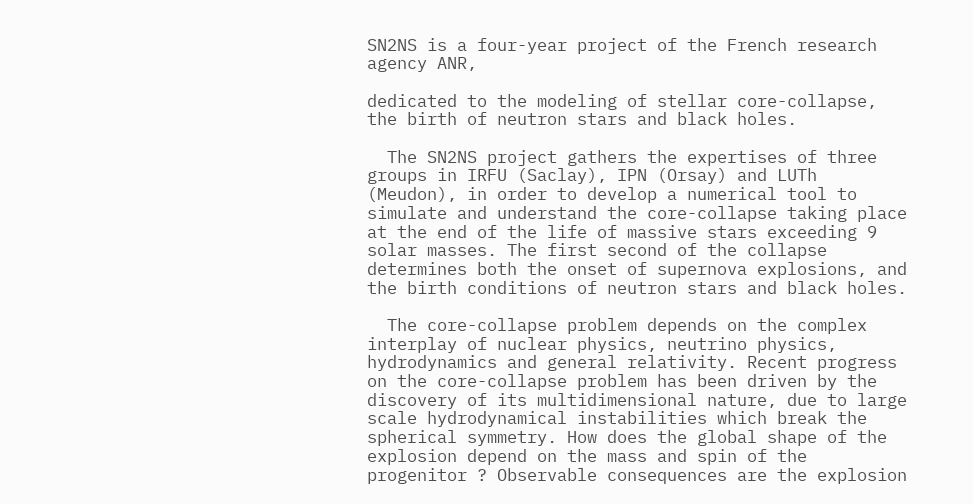SN2NS is a four-year project of the French research agency ANR,

dedicated to the modeling of stellar core-collapse, the birth of neutron stars and black holes.

  The SN2NS project gathers the expertises of three groups in IRFU (Saclay), IPN (Orsay) and LUTh (Meudon), in order to develop a numerical tool to simulate and understand the core-collapse taking place at the end of the life of massive stars exceeding 9 solar masses. The first second of the collapse determines both the onset of supernova explosions, and the birth conditions of neutron stars and black holes.

  The core-collapse problem depends on the complex interplay of nuclear physics, neutrino physics, hydrodynamics and general relativity. Recent progress on the core-collapse problem has been driven by the discovery of its multidimensional nature, due to large scale hydrodynamical instabilities which break the spherical symmetry. How does the global shape of the explosion depend on the mass and spin of the progenitor ? Observable consequences are the explosion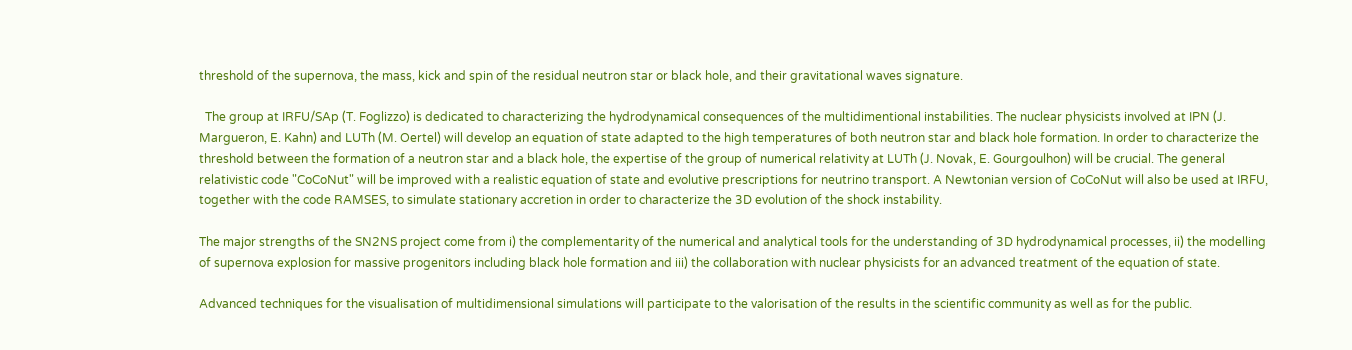threshold of the supernova, the mass, kick and spin of the residual neutron star or black hole, and their gravitational waves signature.

  The group at IRFU/SAp (T. Foglizzo) is dedicated to characterizing the hydrodynamical consequences of the multidimentional instabilities. The nuclear physicists involved at IPN (J. Margueron, E. Kahn) and LUTh (M. Oertel) will develop an equation of state adapted to the high temperatures of both neutron star and black hole formation. In order to characterize the threshold between the formation of a neutron star and a black hole, the expertise of the group of numerical relativity at LUTh (J. Novak, E. Gourgoulhon) will be crucial. The general relativistic code "CoCoNut" will be improved with a realistic equation of state and evolutive prescriptions for neutrino transport. A Newtonian version of CoCoNut will also be used at IRFU, together with the code RAMSES, to simulate stationary accretion in order to characterize the 3D evolution of the shock instability.

The major strengths of the SN2NS project come from i) the complementarity of the numerical and analytical tools for the understanding of 3D hydrodynamical processes, ii) the modelling of supernova explosion for massive progenitors including black hole formation and iii) the collaboration with nuclear physicists for an advanced treatment of the equation of state.

Advanced techniques for the visualisation of multidimensional simulations will participate to the valorisation of the results in the scientific community as well as for the public.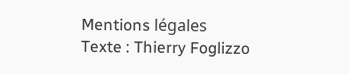Mentions légales
Texte : Thierry Foglizzo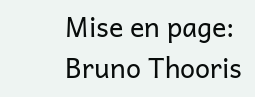Mise en page: Bruno Thooris